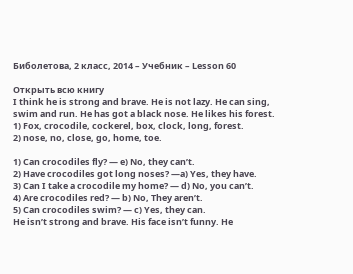Биболетова, 2 класс, 2014 – Учебник – Lesson 60

Открыть всю книгу
I think he is strong and brave. He is not lazy. He can sing, swim and run. He has got a black nose. He likes his forest.
1) Fox, crocodile, cockerel, box, clock, long, forest.
2) nose, no, close, go, home, toe.

1) Can crocodiles fly? — e) No, they can’t.
2) Have crocodiles got long noses? —a) Yes, they have.
3) Can I take a crocodile my home? — d) No, you can’t.
4) Are crocodiles red? — b) No, They aren’t.
5) Can crocodiles swim? — c) Yes, they can.
He isn’t strong and brave. His face isn’t funny. He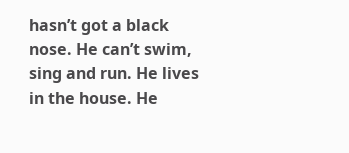hasn’t got a black nose. He can’t swim, sing and run. He lives in the house. He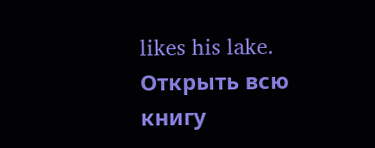likes his lake.
Открыть всю книгу